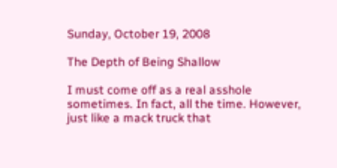Sunday, October 19, 2008

The Depth of Being Shallow

I must come off as a real asshole sometimes. In fact, all the time. However, just like a mack truck that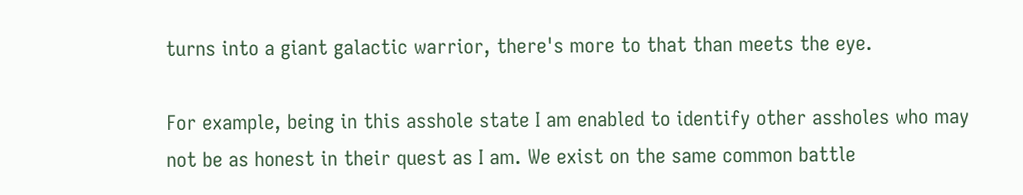turns into a giant galactic warrior, there's more to that than meets the eye.

For example, being in this asshole state I am enabled to identify other assholes who may not be as honest in their quest as I am. We exist on the same common battle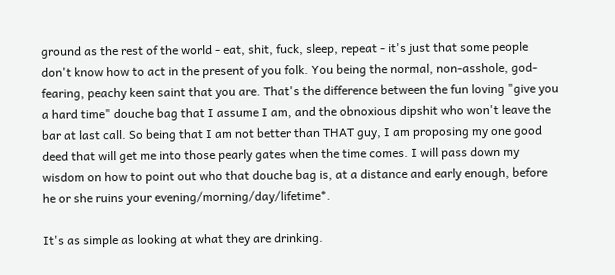ground as the rest of the world - eat, shit, fuck, sleep, repeat - it's just that some people don't know how to act in the present of you folk. You being the normal, non-asshole, god-fearing, peachy keen saint that you are. That's the difference between the fun loving "give you a hard time" douche bag that I assume I am, and the obnoxious dipshit who won't leave the bar at last call. So being that I am not better than THAT guy, I am proposing my one good deed that will get me into those pearly gates when the time comes. I will pass down my wisdom on how to point out who that douche bag is, at a distance and early enough, before he or she ruins your evening/morning/day/lifetime*.

It's as simple as looking at what they are drinking.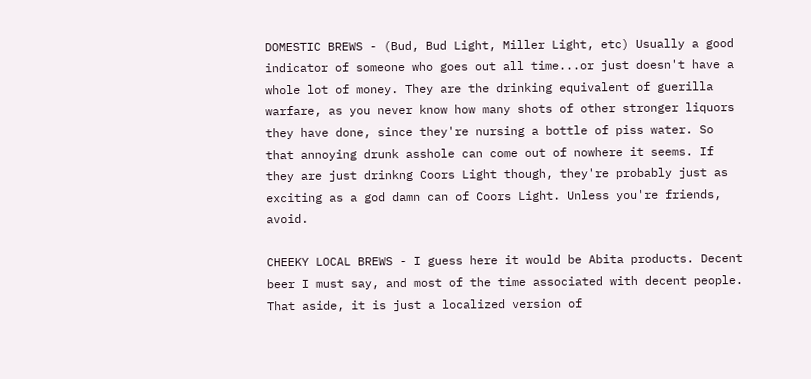DOMESTIC BREWS - (Bud, Bud Light, Miller Light, etc) Usually a good indicator of someone who goes out all time...or just doesn't have a whole lot of money. They are the drinking equivalent of guerilla warfare, as you never know how many shots of other stronger liquors they have done, since they're nursing a bottle of piss water. So that annoying drunk asshole can come out of nowhere it seems. If they are just drinkng Coors Light though, they're probably just as exciting as a god damn can of Coors Light. Unless you're friends, avoid.

CHEEKY LOCAL BREWS - I guess here it would be Abita products. Decent beer I must say, and most of the time associated with decent people. That aside, it is just a localized version of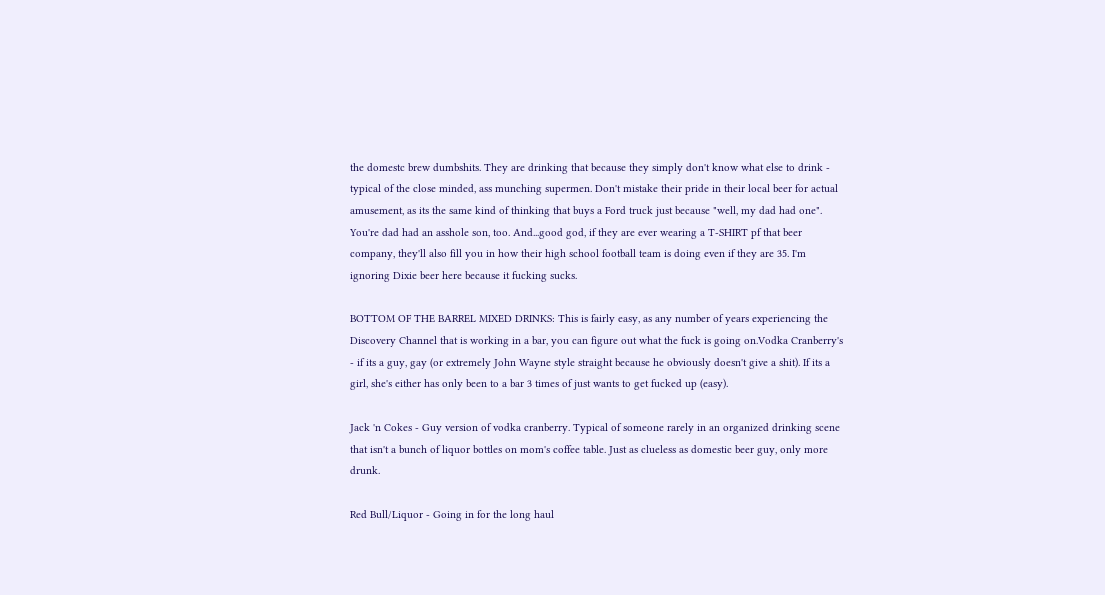the domestc brew dumbshits. They are drinking that because they simply don't know what else to drink - typical of the close minded, ass munching supermen. Don't mistake their pride in their local beer for actual amusement, as its the same kind of thinking that buys a Ford truck just because "well, my dad had one". You're dad had an asshole son, too. And...good god, if they are ever wearing a T-SHIRT pf that beer company, they'll also fill you in how their high school football team is doing even if they are 35. I'm ignoring Dixie beer here because it fucking sucks.

BOTTOM OF THE BARREL MIXED DRINKS: This is fairly easy, as any number of years experiencing the Discovery Channel that is working in a bar, you can figure out what the fuck is going on.Vodka Cranberry's - if its a guy, gay (or extremely John Wayne style straight because he obviously doesn't give a shit). If its a girl, she's either has only been to a bar 3 times of just wants to get fucked up (easy).

Jack 'n Cokes - Guy version of vodka cranberry. Typical of someone rarely in an organized drinking scene that isn't a bunch of liquor bottles on mom's coffee table. Just as clueless as domestic beer guy, only more drunk.

Red Bull/Liquor - Going in for the long haul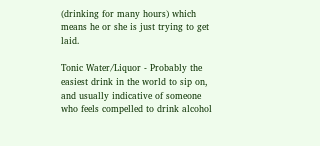(drinking for many hours) which means he or she is just trying to get laid.

Tonic Water/Liquor - Probably the easiest drink in the world to sip on, and usually indicative of someone who feels compelled to drink alcohol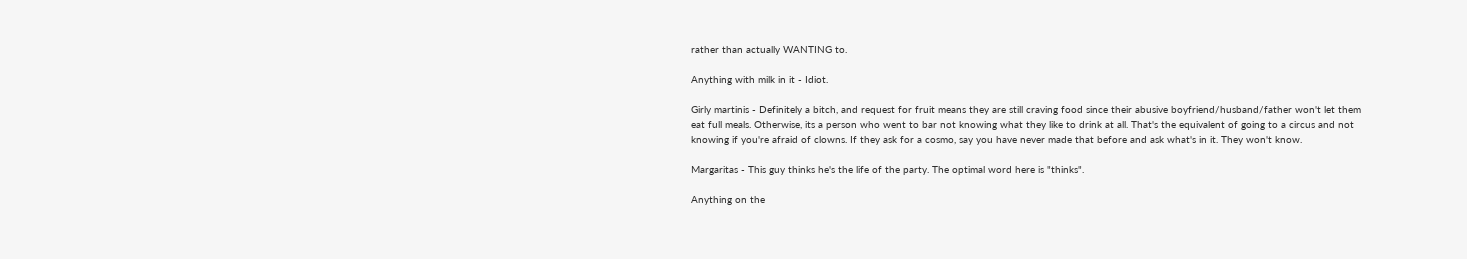rather than actually WANTING to.

Anything with milk in it - Idiot.

Girly martinis - Definitely a bitch, and request for fruit means they are still craving food since their abusive boyfriend/husband/father won't let them eat full meals. Otherwise, its a person who went to bar not knowing what they like to drink at all. That's the equivalent of going to a circus and not knowing if you're afraid of clowns. If they ask for a cosmo, say you have never made that before and ask what's in it. They won't know.

Margaritas - This guy thinks he's the life of the party. The optimal word here is "thinks".

Anything on the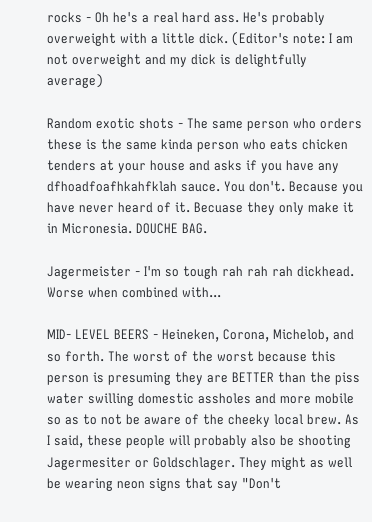rocks - Oh he's a real hard ass. He's probably overweight with a little dick. (Editor's note: I am not overweight and my dick is delightfully average)

Random exotic shots - The same person who orders these is the same kinda person who eats chicken tenders at your house and asks if you have any dfhoadfoafhkahfklah sauce. You don't. Because you have never heard of it. Becuase they only make it in Micronesia. DOUCHE BAG.

Jagermeister - I'm so tough rah rah rah dickhead. Worse when combined with...

MID- LEVEL BEERS - Heineken, Corona, Michelob, and so forth. The worst of the worst because this person is presuming they are BETTER than the piss water swilling domestic assholes and more mobile so as to not be aware of the cheeky local brew. As I said, these people will probably also be shooting Jagermesiter or Goldschlager. They might as well be wearing neon signs that say "Don't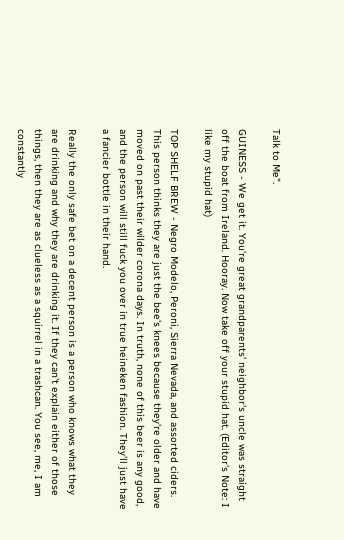Talk to Me".

GUINESS - We get it. You're great grandparents' neighbor's uncle was straight off the boat from Ireland. Hooray. Now take off your stupid hat. (Editor's Note: I like my stupid hat)

TOP SHELF BREW - Negro Modelo, Peroni, Sierra Nevada, and assorted ciders. This person thinks they are just the bee's knees because they're older and have moved on past their wilder corona days. In truth, none of this beer is any good, and the person will still fuck you over in true heineken fashion. They'll just have a fancier bottle in their hand.

Really the only safe bet on a decent person is a person who knows what they are drinking and why they are drinking it. If they can't explain either of those things, then they are as clueless as a squirrel in a trashcan. You see, me, I am constantly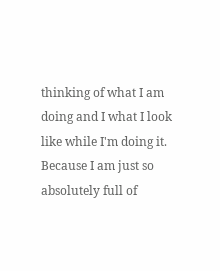thinking of what I am doing and I what I look like while I'm doing it. Because I am just so absolutely full of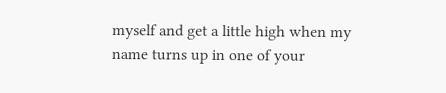myself and get a little high when my name turns up in one of your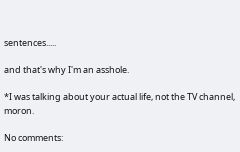sentences.....

and that's why I'm an asshole.

*I was talking about your actual life, not the TV channel, moron.

No comments: